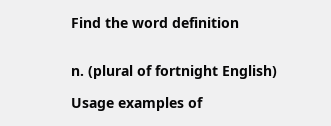Find the word definition


n. (plural of fortnight English)

Usage examples of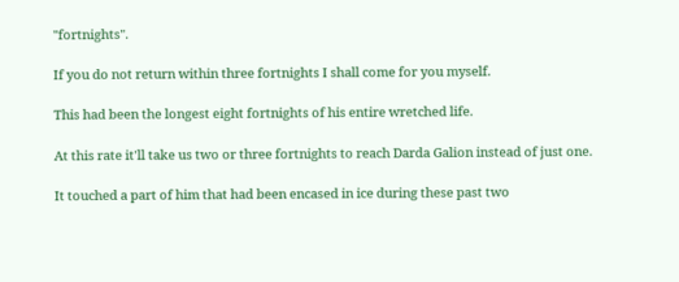"fortnights".

If you do not return within three fortnights I shall come for you myself.

This had been the longest eight fortnights of his entire wretched life.

At this rate it'll take us two or three fortnights to reach Darda Galion instead of just one.

It touched a part of him that had been encased in ice during these past two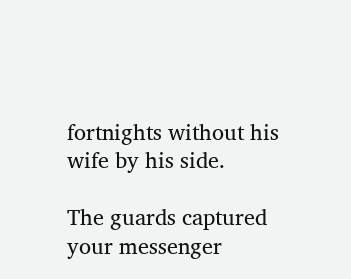fortnights without his wife by his side.

The guards captured your messenger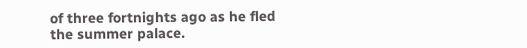of three fortnights ago as he fled the summer palace.